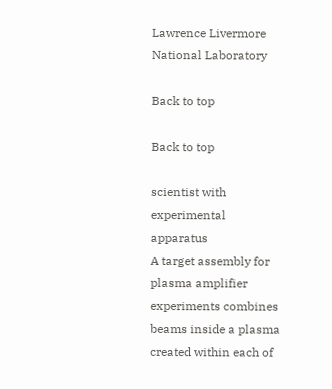Lawrence Livermore National Laboratory

Back to top

Back to top

scientist with experimental apparatus
A target assembly for plasma amplifier experiments combines beams inside a plasma created within each of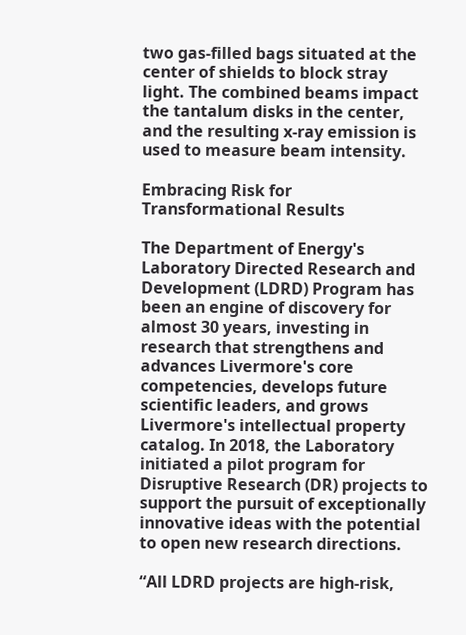two gas-filled bags situated at the center of shields to block stray light. The combined beams impact the tantalum disks in the center, and the resulting x-ray emission is used to measure beam intensity.

Embracing Risk for Transformational Results

The Department of Energy's Laboratory Directed Research and Development (LDRD) Program has been an engine of discovery for almost 30 years, investing in research that strengthens and advances Livermore's core competencies, develops future scientific leaders, and grows Livermore's intellectual property catalog. In 2018, the Laboratory initiated a pilot program for Disruptive Research (DR) projects to support the pursuit of exceptionally innovative ideas with the potential to open new research directions.

“All LDRD projects are high-risk,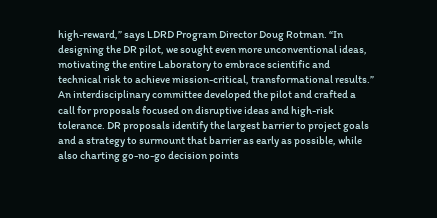high-reward,” says LDRD Program Director Doug Rotman. “In designing the DR pilot, we sought even more unconventional ideas, motivating the entire Laboratory to embrace scientific and technical risk to achieve mission-critical, transformational results.” An interdisciplinary committee developed the pilot and crafted a call for proposals focused on disruptive ideas and high-risk tolerance. DR proposals identify the largest barrier to project goals and a strategy to surmount that barrier as early as possible, while also charting go-no-go decision points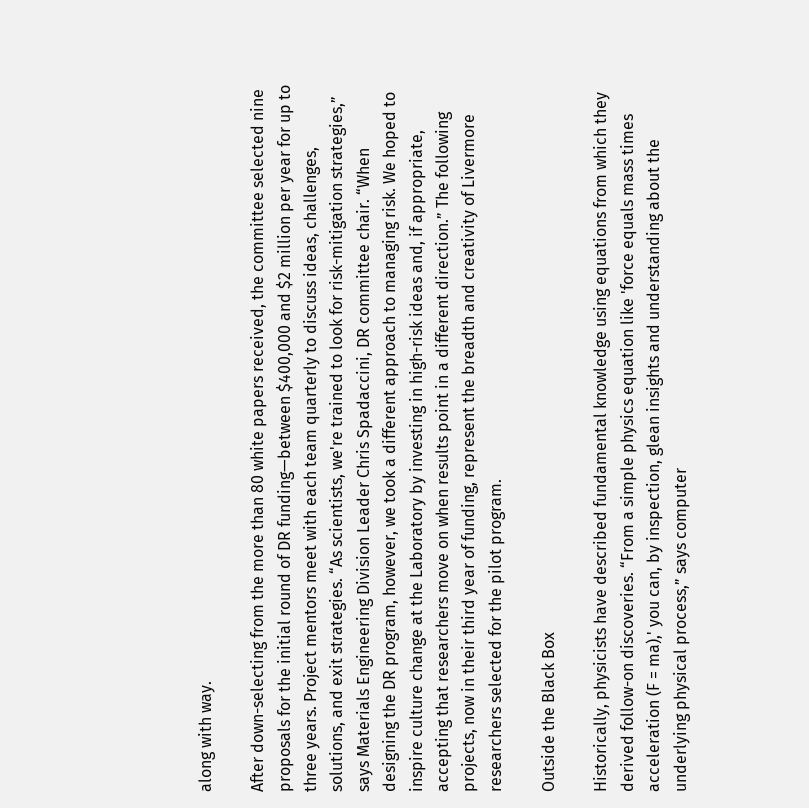along with way.

After down-selecting from the more than 80 white papers received, the committee selected nine proposals for the initial round of DR funding—between $400,000 and $2 million per year for up to three years. Project mentors meet with each team quarterly to discuss ideas, challenges, solutions, and exit strategies. “As scientists, we're trained to look for risk-mitigation strategies,” says Materials Engineering Division Leader Chris Spadaccini, DR committee chair. “When designing the DR program, however, we took a different approach to managing risk. We hoped to inspire culture change at the Laboratory by investing in high-risk ideas and, if appropriate, accepting that researchers move on when results point in a different direction.” The following projects, now in their third year of funding, represent the breadth and creativity of Livermore researchers selected for the pilot program.

Outside the Black Box

Historically, physicists have described fundamental knowledge using equations from which they derived follow-on discoveries. “From a simple physics equation like 'force equals mass times acceleration (F = ma),' you can, by inspection, glean insights and understanding about the underlying physical process,” says computer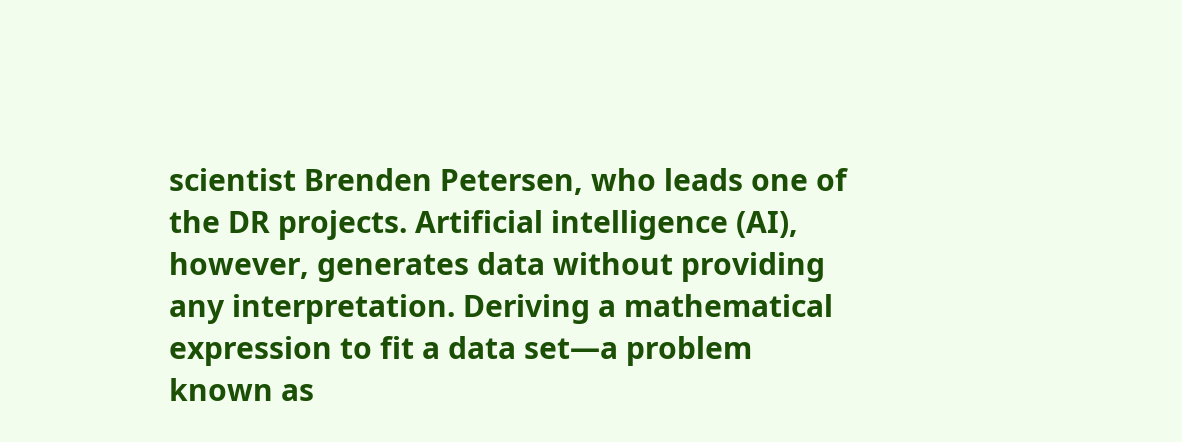scientist Brenden Petersen, who leads one of the DR projects. Artificial intelligence (AI), however, generates data without providing any interpretation. Deriving a mathematical expression to fit a data set—a problem known as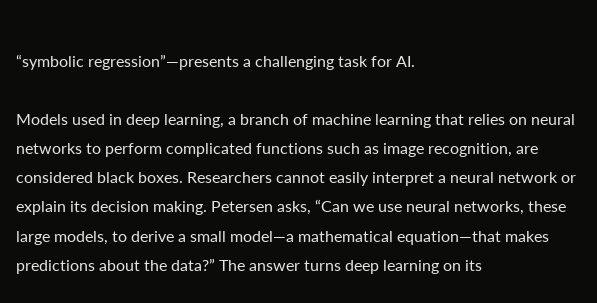“symbolic regression”—presents a challenging task for AI.

Models used in deep learning, a branch of machine learning that relies on neural networks to perform complicated functions such as image recognition, are considered black boxes. Researchers cannot easily interpret a neural network or explain its decision making. Petersen asks, “Can we use neural networks, these large models, to derive a small model—a mathematical equation—that makes predictions about the data?” The answer turns deep learning on its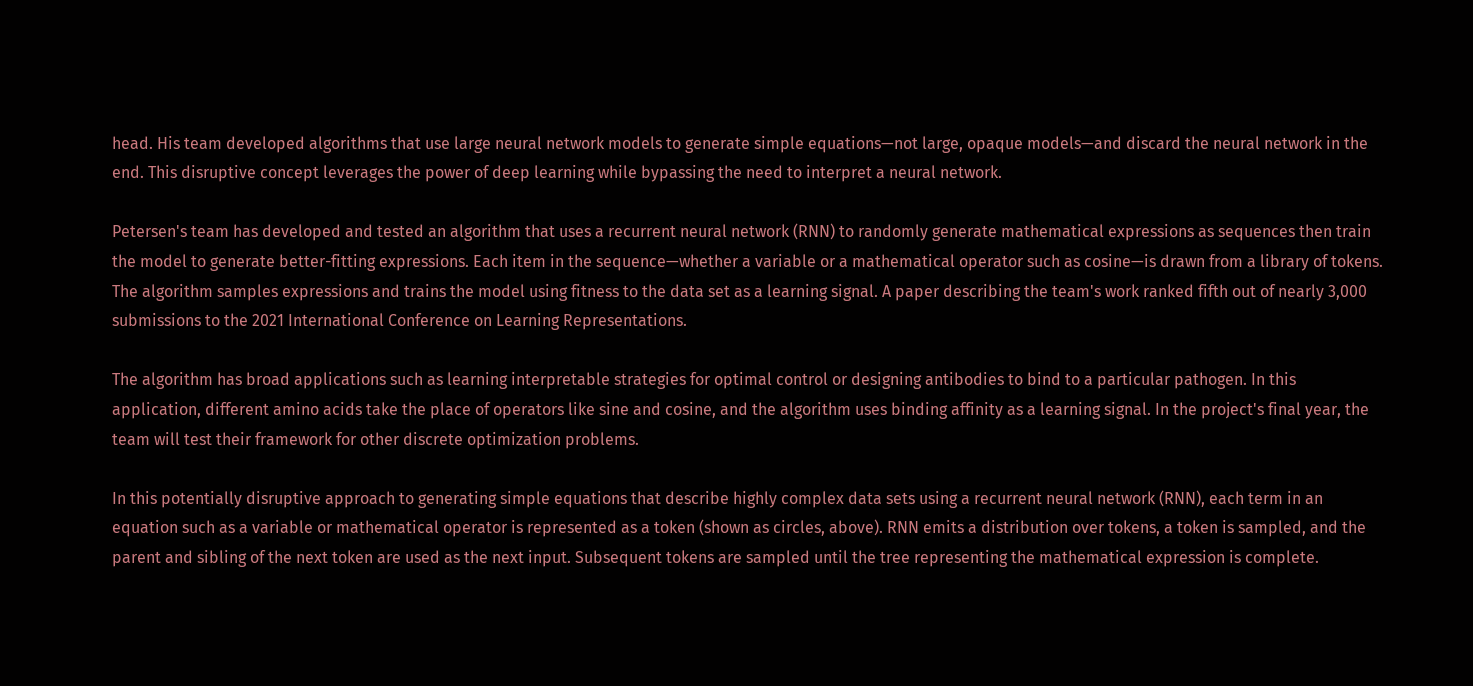head. His team developed algorithms that use large neural network models to generate simple equations—not large, opaque models—and discard the neural network in the end. This disruptive concept leverages the power of deep learning while bypassing the need to interpret a neural network.

Petersen's team has developed and tested an algorithm that uses a recurrent neural network (RNN) to randomly generate mathematical expressions as sequences then train the model to generate better-fitting expressions. Each item in the sequence—whether a variable or a mathematical operator such as cosine—is drawn from a library of tokens. The algorithm samples expressions and trains the model using fitness to the data set as a learning signal. A paper describing the team's work ranked fifth out of nearly 3,000 submissions to the 2021 International Conference on Learning Representations.

The algorithm has broad applications such as learning interpretable strategies for optimal control or designing antibodies to bind to a particular pathogen. In this application, different amino acids take the place of operators like sine and cosine, and the algorithm uses binding affinity as a learning signal. In the project's final year, the team will test their framework for other discrete optimization problems.

In this potentially disruptive approach to generating simple equations that describe highly complex data sets using a recurrent neural network (RNN), each term in an equation such as a variable or mathematical operator is represented as a token (shown as circles, above). RNN emits a distribution over tokens, a token is sampled, and the parent and sibling of the next token are used as the next input. Subsequent tokens are sampled until the tree representing the mathematical expression is complete.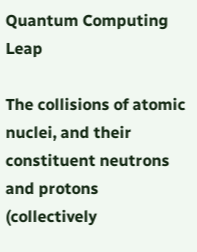Quantum Computing Leap

The collisions of atomic nuclei, and their constituent neutrons and protons (collectively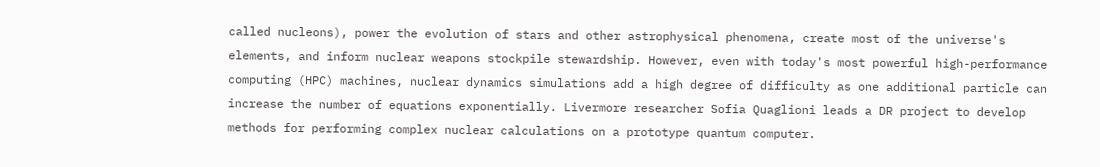called nucleons), power the evolution of stars and other astrophysical phenomena, create most of the universe's elements, and inform nuclear weapons stockpile stewardship. However, even with today's most powerful high-performance computing (HPC) machines, nuclear dynamics simulations add a high degree of difficulty as one additional particle can increase the number of equations exponentially. Livermore researcher Sofia Quaglioni leads a DR project to develop methods for performing complex nuclear calculations on a prototype quantum computer.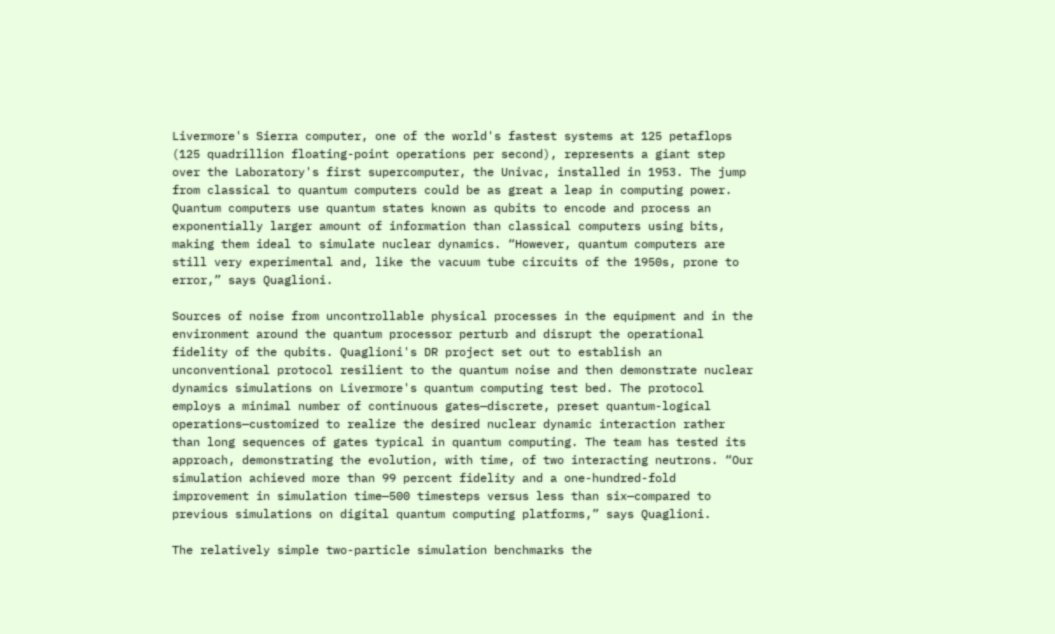Livermore's Sierra computer, one of the world's fastest systems at 125 petaflops (125 quadrillion floating-point operations per second), represents a giant step over the Laboratory's first supercomputer, the Univac, installed in 1953. The jump from classical to quantum computers could be as great a leap in computing power. Quantum computers use quantum states known as qubits to encode and process an exponentially larger amount of information than classical computers using bits, making them ideal to simulate nuclear dynamics. “However, quantum computers are still very experimental and, like the vacuum tube circuits of the 1950s, prone to error,” says Quaglioni.

Sources of noise from uncontrollable physical processes in the equipment and in the environment around the quantum processor perturb and disrupt the operational fidelity of the qubits. Quaglioni's DR project set out to establish an unconventional protocol resilient to the quantum noise and then demonstrate nuclear dynamics simulations on Livermore's quantum computing test bed. The protocol employs a minimal number of continuous gates—discrete, preset quantum-logical operations—customized to realize the desired nuclear dynamic interaction rather than long sequences of gates typical in quantum computing. The team has tested its approach, demonstrating the evolution, with time, of two interacting neutrons. “Our simulation achieved more than 99 percent fidelity and a one-hundred-fold improvement in simulation time—500 timesteps versus less than six—compared to previous simulations on digital quantum computing platforms,” says Quaglioni.

The relatively simple two-particle simulation benchmarks the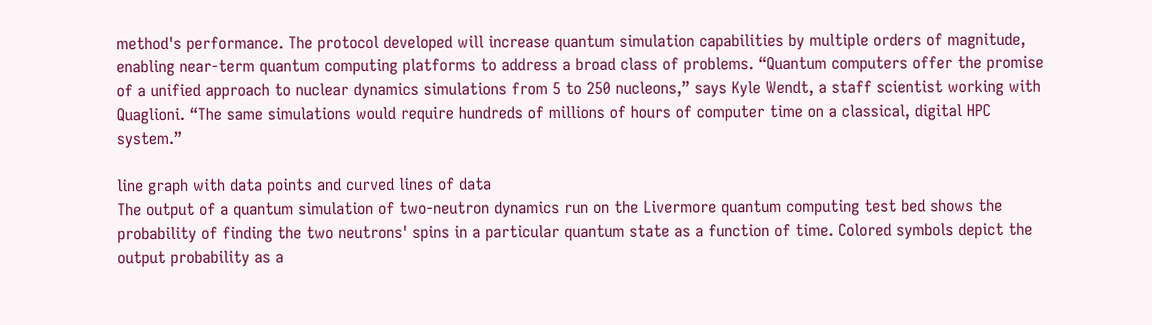method's performance. The protocol developed will increase quantum simulation capabilities by multiple orders of magnitude, enabling near-term quantum computing platforms to address a broad class of problems. “Quantum computers offer the promise of a unified approach to nuclear dynamics simulations from 5 to 250 nucleons,” says Kyle Wendt, a staff scientist working with Quaglioni. “The same simulations would require hundreds of millions of hours of computer time on a classical, digital HPC system.”

line graph with data points and curved lines of data
The output of a quantum simulation of two-neutron dynamics run on the Livermore quantum computing test bed shows the probability of finding the two neutrons' spins in a particular quantum state as a function of time. Colored symbols depict the output probability as a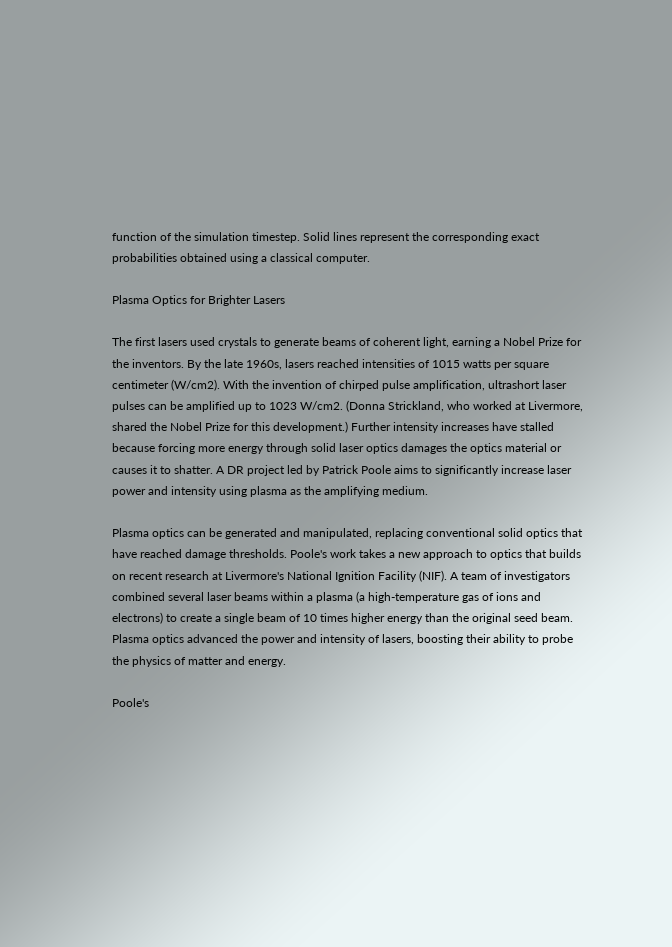function of the simulation timestep. Solid lines represent the corresponding exact probabilities obtained using a classical computer.

Plasma Optics for Brighter Lasers

The first lasers used crystals to generate beams of coherent light, earning a Nobel Prize for the inventors. By the late 1960s, lasers reached intensities of 1015 watts per square centimeter (W/cm2). With the invention of chirped pulse amplification, ultrashort laser pulses can be amplified up to 1023 W/cm2. (Donna Strickland, who worked at Livermore, shared the Nobel Prize for this development.) Further intensity increases have stalled because forcing more energy through solid laser optics damages the optics material or causes it to shatter. A DR project led by Patrick Poole aims to significantly increase laser power and intensity using plasma as the amplifying medium.

Plasma optics can be generated and manipulated, replacing conventional solid optics that have reached damage thresholds. Poole's work takes a new approach to optics that builds on recent research at Livermore's National Ignition Facility (NIF). A team of investigators combined several laser beams within a plasma (a high-temperature gas of ions and electrons) to create a single beam of 10 times higher energy than the original seed beam. Plasma optics advanced the power and intensity of lasers, boosting their ability to probe the physics of matter and energy.

Poole's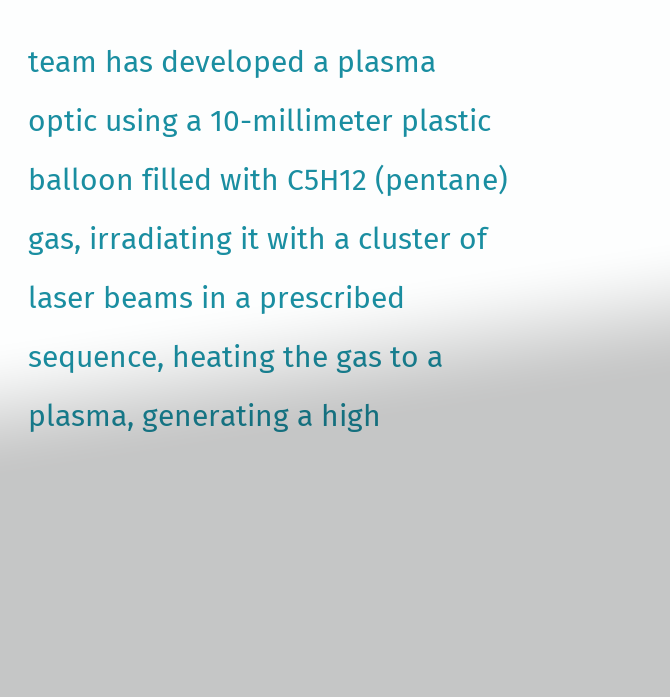team has developed a plasma optic using a 10-millimeter plastic balloon filled with C5H12 (pentane) gas, irradiating it with a cluster of laser beams in a prescribed sequence, heating the gas to a plasma, generating a high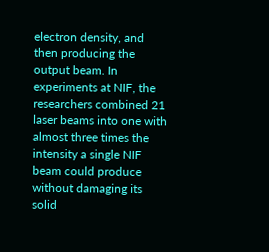electron density, and then producing the output beam. In experiments at NIF, the researchers combined 21 laser beams into one with almost three times the intensity a single NIF beam could produce without damaging its solid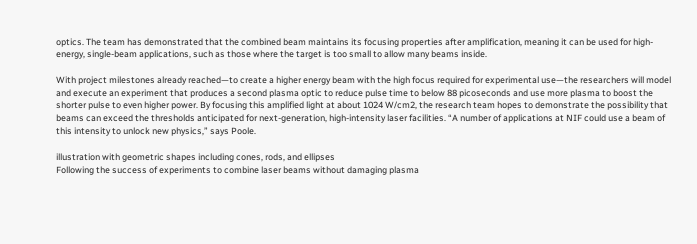optics. The team has demonstrated that the combined beam maintains its focusing properties after amplification, meaning it can be used for high-energy, single-beam applications, such as those where the target is too small to allow many beams inside.

With project milestones already reached—to create a higher energy beam with the high focus required for experimental use—the researchers will model and execute an experiment that produces a second plasma optic to reduce pulse time to below 88 picoseconds and use more plasma to boost the shorter pulse to even higher power. By focusing this amplified light at about 1024 W/cm2, the research team hopes to demonstrate the possibility that beams can exceed the thresholds anticipated for next-generation, high-intensity laser facilities. “A number of applications at NIF could use a beam of this intensity to unlock new physics,” says Poole.

illustration with geometric shapes including cones, rods, and ellipses
Following the success of experiments to combine laser beams without damaging plasma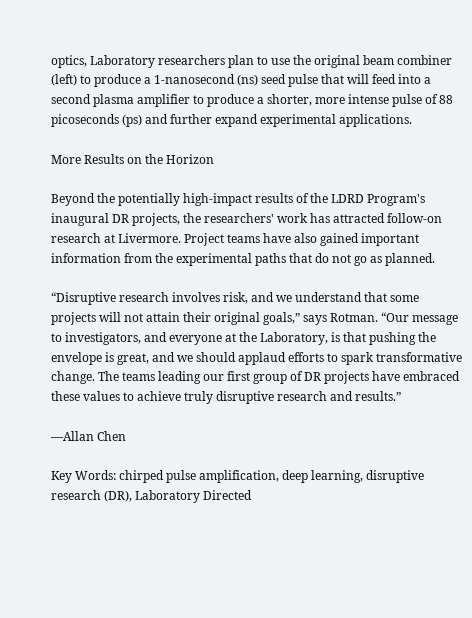optics, Laboratory researchers plan to use the original beam combiner (left) to produce a 1-nanosecond (ns) seed pulse that will feed into a second plasma amplifier to produce a shorter, more intense pulse of 88 picoseconds (ps) and further expand experimental applications.

More Results on the Horizon

Beyond the potentially high-impact results of the LDRD Program's inaugural DR projects, the researchers' work has attracted follow-on research at Livermore. Project teams have also gained important information from the experimental paths that do not go as planned.

“Disruptive research involves risk, and we understand that some projects will not attain their original goals,” says Rotman. “Our message to investigators, and everyone at the Laboratory, is that pushing the envelope is great, and we should applaud efforts to spark transformative change. The teams leading our first group of DR projects have embraced these values to achieve truly disruptive research and results.”

—Allan Chen

Key Words: chirped pulse amplification, deep learning, disruptive research (DR), Laboratory Directed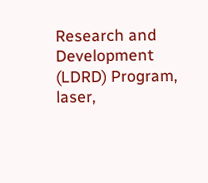Research and Development (LDRD) Program, laser,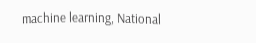machine learning, National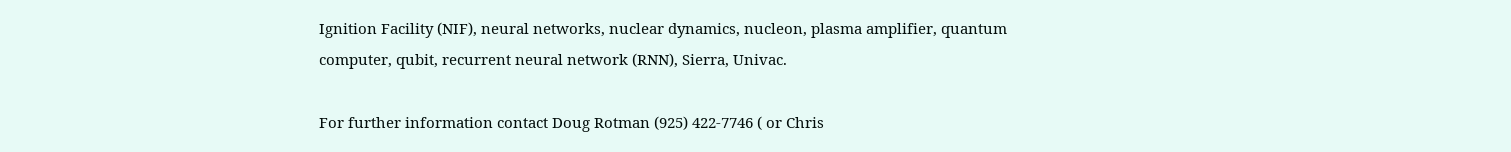Ignition Facility (NIF), neural networks, nuclear dynamics, nucleon, plasma amplifier, quantum computer, qubit, recurrent neural network (RNN), Sierra, Univac.

For further information contact Doug Rotman (925) 422-7746 ( or Chris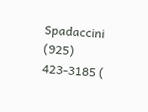Spadaccini (925) 423-3185 (